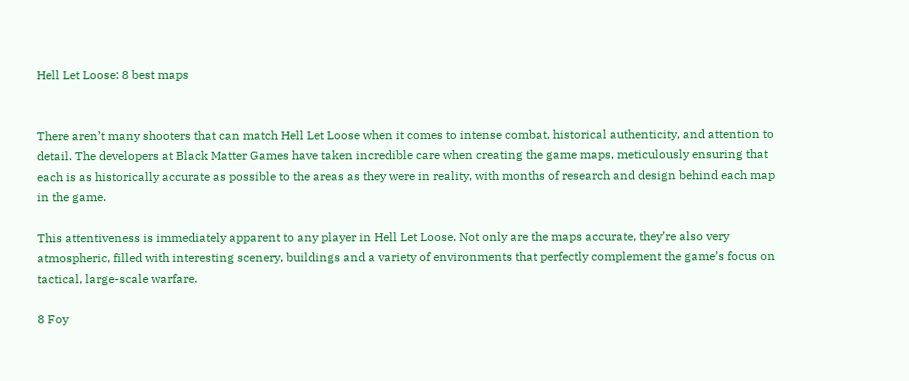Hell Let Loose: 8 best maps


There aren’t many shooters that can match Hell Let Loose when it comes to intense combat, historical authenticity, and attention to detail. The developers at Black Matter Games have taken incredible care when creating the game maps, meticulously ensuring that each is as historically accurate as possible to the areas as they were in reality, with months of research and design behind each map in the game.

This attentiveness is immediately apparent to any player in Hell Let Loose. Not only are the maps accurate, they’re also very atmospheric, filled with interesting scenery, buildings and a variety of environments that perfectly complement the game’s focus on tactical, large-scale warfare.

8 Foy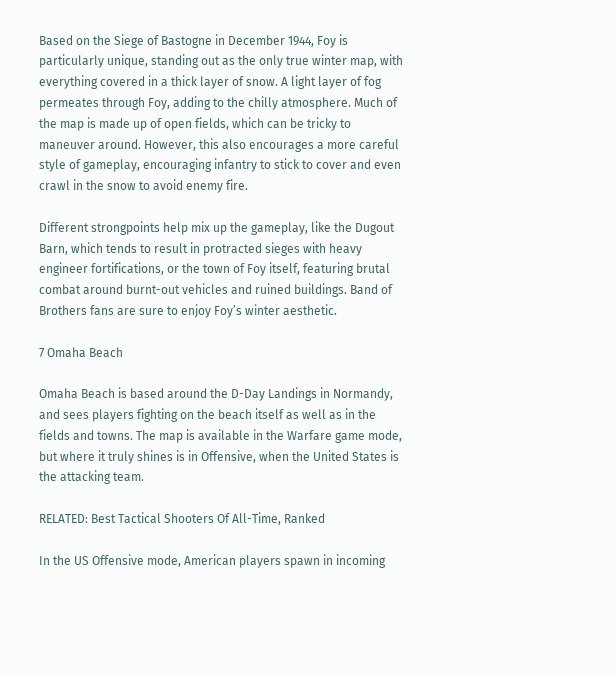Based on the Siege of Bastogne in December 1944, Foy is particularly unique, standing out as the only true winter map, with everything covered in a thick layer of snow. A light layer of fog permeates through Foy, adding to the chilly atmosphere. Much of the map is made up of open fields, which can be tricky to maneuver around. However, this also encourages a more careful style of gameplay, encouraging infantry to stick to cover and even crawl in the snow to avoid enemy fire.

Different strongpoints help mix up the gameplay, like the Dugout Barn, which tends to result in protracted sieges with heavy engineer fortifications, or the town of Foy itself, featuring brutal combat around burnt-out vehicles and ruined buildings. Band of Brothers fans are sure to enjoy Foy’s winter aesthetic.

7 Omaha Beach

Omaha Beach is based around the D-Day Landings in Normandy, and sees players fighting on the beach itself as well as in the fields and towns. The map is available in the Warfare game mode, but where it truly shines is in Offensive, when the United States is the attacking team.

RELATED: Best Tactical Shooters Of All-Time, Ranked

In the US Offensive mode, American players spawn in incoming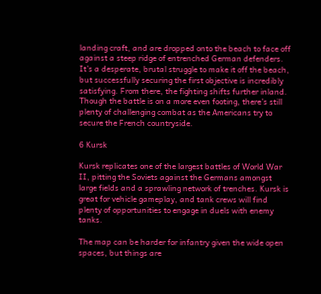landing craft, and are dropped onto the beach to face off against a steep ridge of entrenched German defenders. It’s a desperate, brutal struggle to make it off the beach, but successfully securing the first objective is incredibly satisfying. From there, the fighting shifts further inland. Though the battle is on a more even footing, there’s still plenty of challenging combat as the Americans try to secure the French countryside.

6 Kursk

Kursk replicates one of the largest battles of World War II, pitting the Soviets against the Germans amongst large fields and a sprawling network of trenches. Kursk is great for vehicle gameplay, and tank crews will find plenty of opportunities to engage in duels with enemy tanks.

The map can be harder for infantry given the wide open spaces, but things are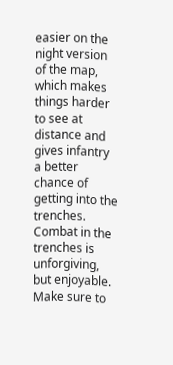easier on the night version of the map, which makes things harder to see at distance and gives infantry a better chance of getting into the trenches. Combat in the trenches is unforgiving, but enjoyable. Make sure to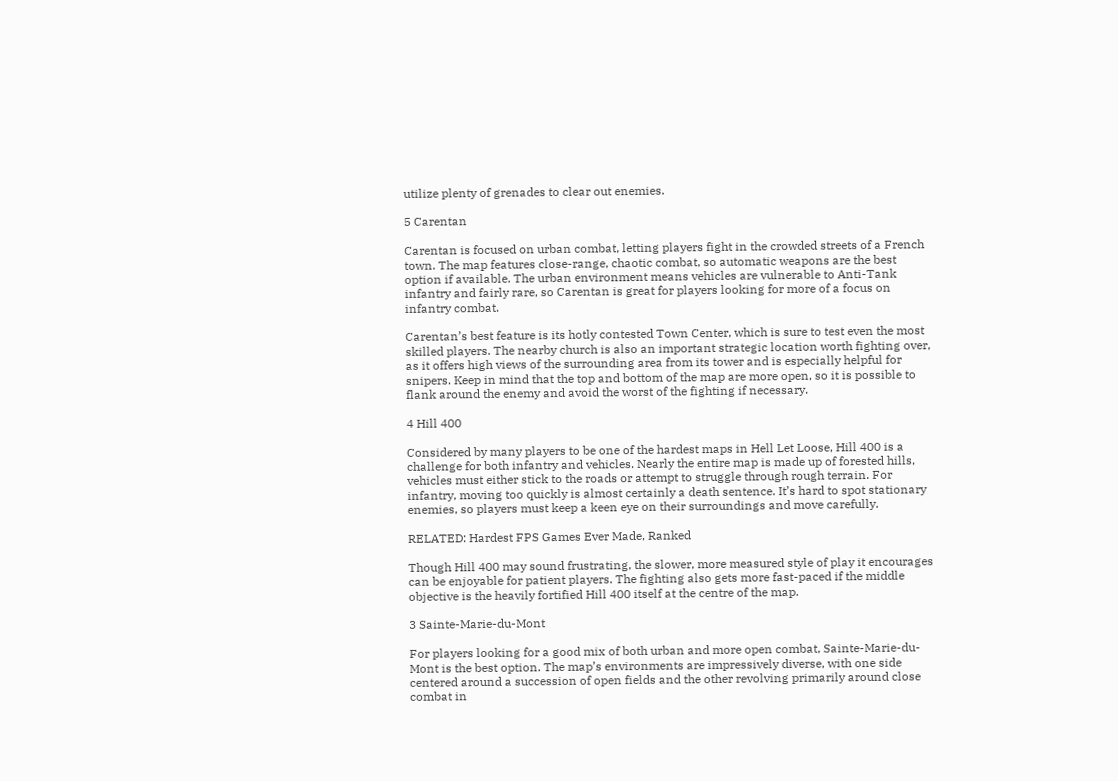utilize plenty of grenades to clear out enemies.

5 Carentan

Carentan is focused on urban combat, letting players fight in the crowded streets of a French town. The map features close-range, chaotic combat, so automatic weapons are the best option if available. The urban environment means vehicles are vulnerable to Anti-Tank infantry and fairly rare, so Carentan is great for players looking for more of a focus on infantry combat.

Carentan’s best feature is its hotly contested Town Center, which is sure to test even the most skilled players. The nearby church is also an important strategic location worth fighting over, as it offers high views of the surrounding area from its tower and is especially helpful for snipers. Keep in mind that the top and bottom of the map are more open, so it is possible to flank around the enemy and avoid the worst of the fighting if necessary.

4 Hill 400

Considered by many players to be one of the hardest maps in Hell Let Loose, Hill 400 is a challenge for both infantry and vehicles. Nearly the entire map is made up of forested hills, vehicles must either stick to the roads or attempt to struggle through rough terrain. For infantry, moving too quickly is almost certainly a death sentence. It’s hard to spot stationary enemies, so players must keep a keen eye on their surroundings and move carefully.

RELATED: Hardest FPS Games Ever Made, Ranked

Though Hill 400 may sound frustrating, the slower, more measured style of play it encourages can be enjoyable for patient players. The fighting also gets more fast-paced if the middle objective is the heavily fortified Hill 400 itself at the centre of the map.

3 Sainte-Marie-du-Mont

For players looking for a good mix of both urban and more open combat, Sainte-Marie-du-Mont is the best option. The map’s environments are impressively diverse, with one side centered around a succession of open fields and the other revolving primarily around close combat in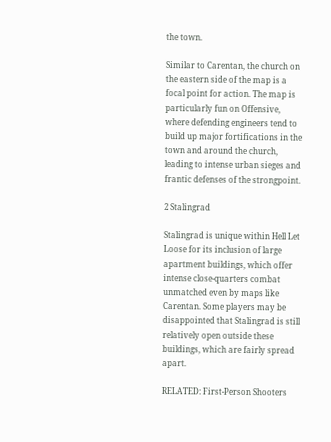the town.

Similar to Carentan, the church on the eastern side of the map is a focal point for action. The map is particularly fun on Offensive, where defending engineers tend to build up major fortifications in the town and around the church, leading to intense urban sieges and frantic defenses of the strongpoint.

2 Stalingrad

Stalingrad is unique within Hell Let Loose for its inclusion of large apartment buildings, which offer intense close-quarters combat unmatched even by maps like Carentan. Some players may be disappointed that Stalingrad is still relatively open outside these buildings, which are fairly spread apart.

RELATED: First-Person Shooters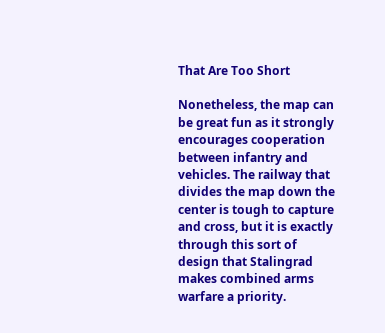That Are Too Short

Nonetheless, the map can be great fun as it strongly encourages cooperation between infantry and vehicles. The railway that divides the map down the center is tough to capture and cross, but it is exactly through this sort of design that Stalingrad makes combined arms warfare a priority.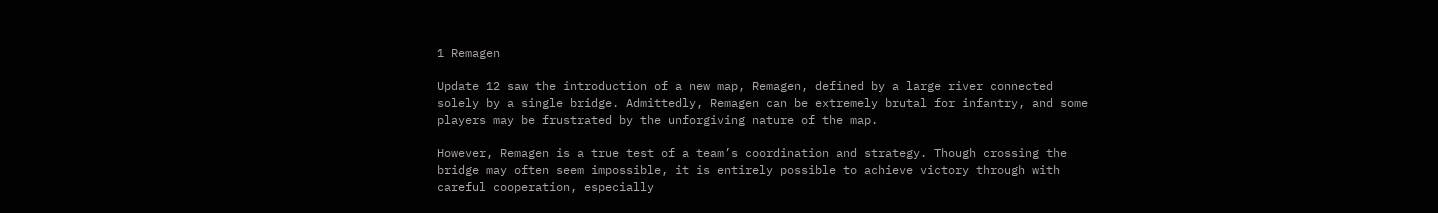1 Remagen

Update 12 saw the introduction of a new map, Remagen, defined by a large river connected solely by a single bridge. Admittedly, Remagen can be extremely brutal for infantry, and some players may be frustrated by the unforgiving nature of the map.

However, Remagen is a true test of a team’s coordination and strategy. Though crossing the bridge may often seem impossible, it is entirely possible to achieve victory through with careful cooperation, especially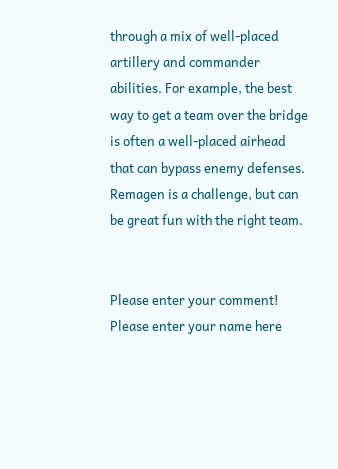through a mix of well-placed artillery and commander abilities. For example, the best way to get a team over the bridge is often a well-placed airhead that can bypass enemy defenses. Remagen is a challenge, but can be great fun with the right team.


Please enter your comment!
Please enter your name here